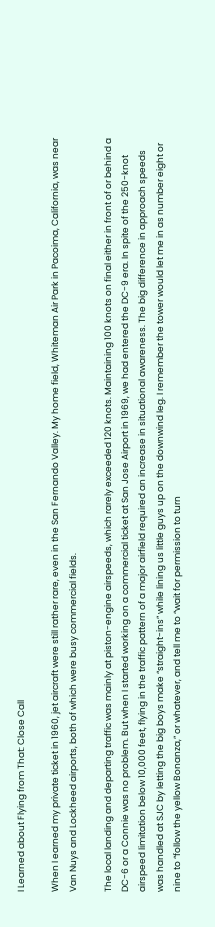I Learned about Flying from That: Close Call

When I earned my private ticket in 1960, jet aircraft were still rather rare, even in the San Fernando Valley. My home field, Whiteman Air Park in Pacoima, California, was near Van Nuys and Lockheed airports, both of which were busy commercial fields.

The local landing and departing traffic was mainly at piston-engine airspeeds, which rarely exceeded 120 knots. Maintaining 100 knots on final either in front of or behind a DC-6 or a Connie was no problem. But when I started working on a commercial ticket at San Jose Airport in 1969, we had entered the DC-9 era. In spite of the 250-knot airspeed limitation below 10,000 feet, flying in the traffic pattern of a major airfield required an increase in situational awareness. The big difference in approach speeds was handled at SJC by letting the big boys make “straight-ins” while lining us little guys up on the downwind leg. I remember the tower would let me in as number eight or nine to “follow the yellow Bonanza,” or whatever, and tell me to “wait for permission to turn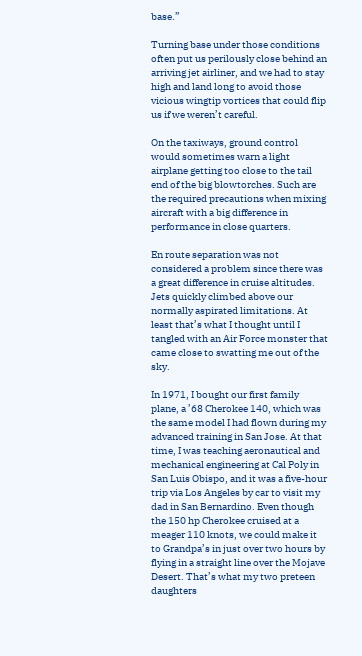base.”

Turning base under those conditions often put us perilously close behind an arriving jet airliner, and we had to stay high and land long to avoid those vicious wingtip vortices that could flip us if we weren’t careful.

On the taxiways, ground control would sometimes warn a light airplane getting too close to the tail end of the big blowtorches. Such are the required precautions when mixing aircraft with a big difference in performance in close quarters.

En route separation was not considered a problem since there was a great difference in cruise altitudes. Jets quickly climbed above our normally aspirated limitations. At least that’s what I thought until I tangled with an Air Force monster that came close to swatting me out of the sky.

In 1971, I bought our first family plane, a ’68 Cherokee 140, which was the same model I had flown during my advanced training in San Jose. At that time, I was teaching aeronautical and mechanical engineering at Cal Poly in San Luis Obispo, and it was a five-hour trip via Los Angeles by car to visit my dad in San Bernardino. Even though the 150 hp Cherokee cruised at a meager 110 knots, we could make it to Grandpa’s in just over two hours by flying in a straight line over the Mojave Desert. That’s what my two preteen daughters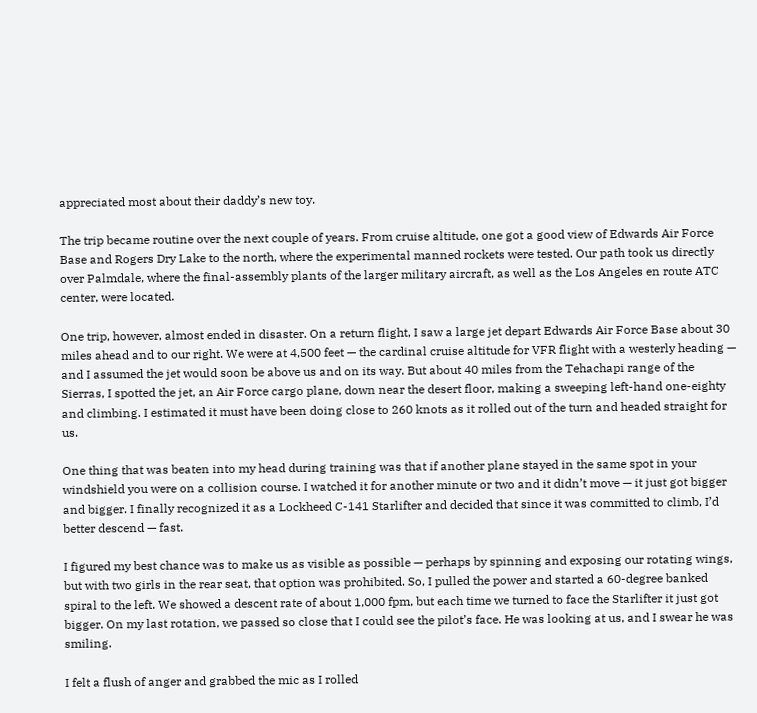appreciated most about their daddy’s new toy.

The trip became routine over the next couple of years. From cruise altitude, one got a good view of Edwards Air Force Base and Rogers Dry Lake to the north, where the experimental manned rockets were tested. Our path took us directly over Palmdale, where the final-assembly plants of the larger military aircraft, as well as the Los Angeles en route ATC center, were located.

One trip, however, almost ended in disaster. On a return flight, I saw a large jet depart Edwards Air Force Base about 30 miles ahead and to our right. We were at 4,500 feet — the cardinal cruise altitude for VFR flight with a westerly heading — and I assumed the jet would soon be above us and on its way. But about 40 miles from the Tehachapi range of the Sierras, I spotted the jet, an Air Force cargo plane, down near the desert floor, making a sweeping left-hand one-eighty and climbing. I estimated it must have been doing close to 260 knots as it rolled out of the turn and headed straight for us.

One thing that was beaten into my head during training was that if another plane stayed in the same spot in your windshield you were on a collision course. I watched it for another minute or two and it didn’t move — it just got bigger and bigger. I finally recognized it as a Lockheed C-141 Starlifter and decided that since it was committed to climb, I’d better descend — fast.

I figured my best chance was to make us as visible as possible — perhaps by spinning and exposing our rotating wings, but with two girls in the rear seat, that option was prohibited. So, I pulled the power and started a 60-degree banked spiral to the left. We showed a descent rate of about 1,000 fpm, but each time we turned to face the Starlifter it just got bigger. On my last rotation, we passed so close that I could see the pilot’s face. He was looking at us, and I swear he was smiling.

I felt a flush of anger and grabbed the mic as I rolled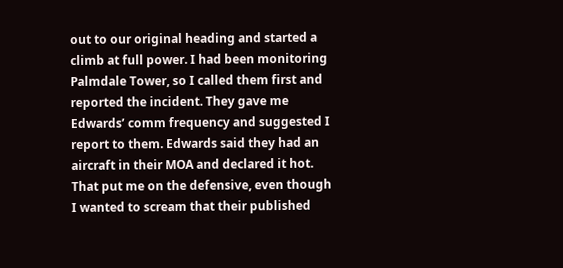out to our original heading and started a climb at full power. I had been monitoring Palmdale Tower, so I called them first and reported the incident. They gave me Edwards’ comm frequency and suggested I report to them. Edwards said they had an aircraft in their MOA and declared it hot. That put me on the defensive, even though I wanted to scream that their published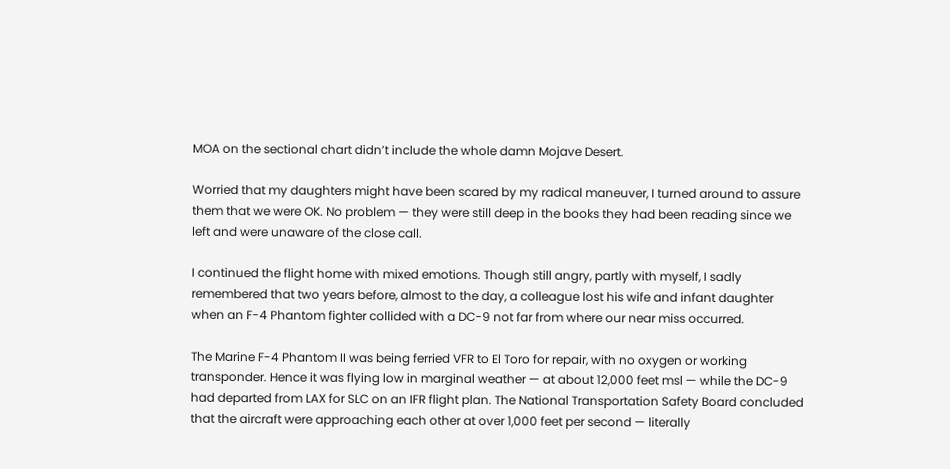MOA on the sectional chart didn’t include the whole damn Mojave Desert.

Worried that my daughters might have been scared by my radical maneuver, I turned around to assure them that we were OK. No problem — they were still deep in the books they had been reading since we left and were unaware of the close call.

I continued the flight home with mixed emotions. Though still angry, partly with myself, I sadly remembered that two years before, almost to the day, a colleague lost his wife and infant daughter when an F-4 Phantom fighter collided with a DC-9 not far from where our near miss occurred.

The Marine F-4 Phantom II was being ferried VFR to El Toro for repair, with no oxygen or working transponder. Hence it was flying low in marginal weather — at about 12,000 feet msl — while the DC-9 had departed from LAX for SLC on an IFR flight plan. The National Transportation Safety Board concluded that the aircraft were approaching each other at over 1,000 feet per second — literally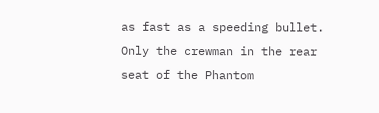as fast as a speeding bullet. Only the crewman in the rear seat of the Phantom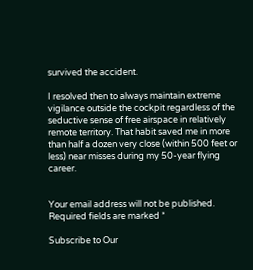survived the accident.

I resolved then to always maintain extreme vigilance outside the cockpit regardless of the seductive sense of free airspace in relatively remote territory. That habit saved me in more than half a dozen very close (within 500 feet or less) near misses during my 50-year flying career.


Your email address will not be published. Required fields are marked *

Subscribe to Our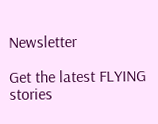Newsletter

Get the latest FLYING stories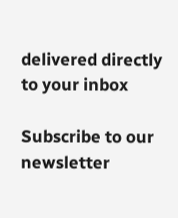delivered directly to your inbox

Subscribe to our newsletter